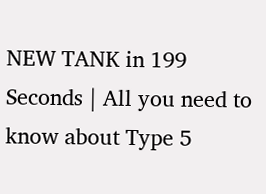NEW TANK in 199 Seconds | All you need to know about Type 5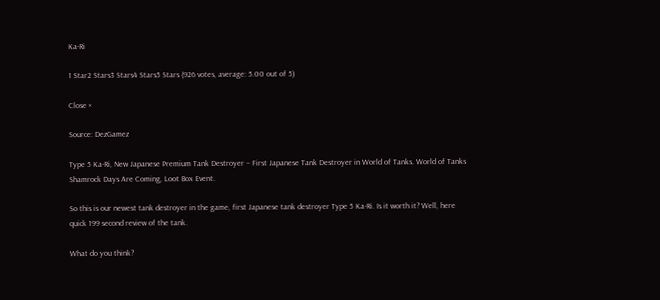Ka-Ri

1 Star2 Stars3 Stars4 Stars5 Stars (926 votes, average: 5.00 out of 5)

Close ×

Source: DezGamez

Type 5 Ka-Ri, New Japanese Premium Tank Destroyer – First Japanese Tank Destroyer in World of Tanks. World of Tanks Shamrock Days Are Coming, Loot Box Event.

So this is our newest tank destroyer in the game, first Japanese tank destroyer Type 5 Ka-Ri. Is it worth it? Well, here quick 199 second review of the tank.

What do you think?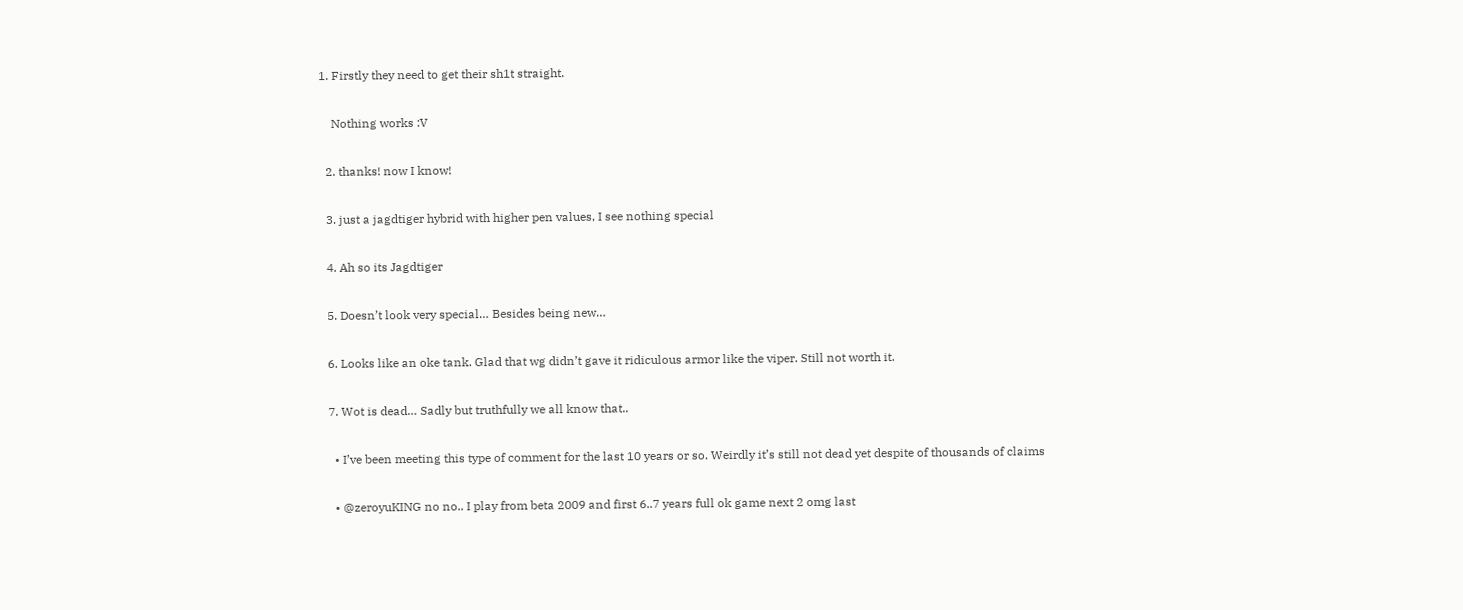1. Firstly they need to get their sh1t straight.

    Nothing works :V

  2. thanks! now I know!

  3. just a jagdtiger hybrid with higher pen values, I see nothing special

  4. Ah so its Jagdtiger

  5. Doesn’t look very special… Besides being new…

  6. Looks like an oke tank. Glad that wg didn’t gave it ridiculous armor like the viper. Still not worth it.

  7. Wot is dead… Sadly but truthfully we all know that..

    • I’ve been meeting this type of comment for the last 10 years or so. Weirdly it’s still not dead yet despite of thousands of claims

    • @zeroyuKING no no.. I play from beta 2009 and first 6..7 years full ok game next 2 omg last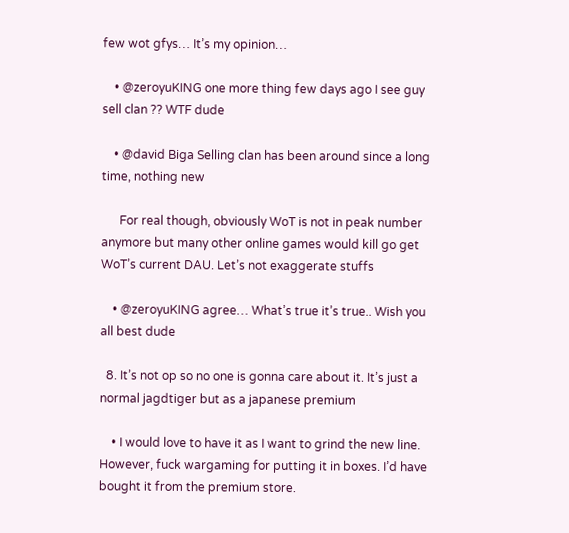few wot gfys… It’s my opinion…

    • @zeroyuKING one more thing few days ago I see guy sell clan ?? WTF dude

    • @david Biga Selling clan has been around since a long time, nothing new

      For real though, obviously WoT is not in peak number anymore but many other online games would kill go get WoT’s current DAU. Let’s not exaggerate stuffs

    • @zeroyuKING agree… What’s true it’s true.. Wish you all best dude

  8. It’s not op so no one is gonna care about it. It’s just a normal jagdtiger but as a japanese premium

    • I would love to have it as I want to grind the new line. However, fuck wargaming for putting it in boxes. I’d have bought it from the premium store.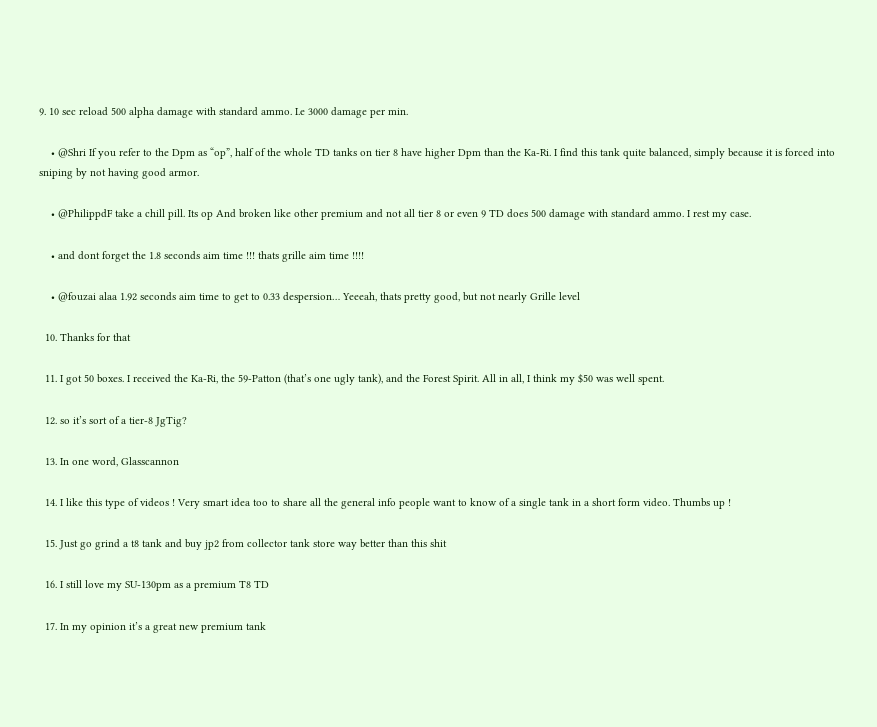9. 10 sec reload 500 alpha damage with standard ammo. I.e 3000 damage per min.

    • @Shri If you refer to the Dpm as “op”, half of the whole TD tanks on tier 8 have higher Dpm than the Ka-Ri. I find this tank quite balanced, simply because it is forced into sniping by not having good armor.

    • @PhilippdF take a chill pill. Its op And broken like other premium and not all tier 8 or even 9 TD does 500 damage with standard ammo. I rest my case.

    • and dont forget the 1.8 seconds aim time !!! thats grille aim time !!!!

    • @fouzai alaa 1.92 seconds aim time to get to 0.33 despersion… Yeeeah, thats pretty good, but not nearly Grille level

  10. Thanks for that

  11. I got 50 boxes. I received the Ka-Ri, the 59-Patton (that’s one ugly tank), and the Forest Spirit. All in all, I think my $50 was well spent.

  12. so it’s sort of a tier-8 JgTig?

  13. In one word, Glasscannon

  14. I like this type of videos ! Very smart idea too to share all the general info people want to know of a single tank in a short form video. Thumbs up !

  15. Just go grind a t8 tank and buy jp2 from collector tank store way better than this shit

  16. I still love my SU-130pm as a premium T8 TD

  17. In my opinion it’s a great new premium tank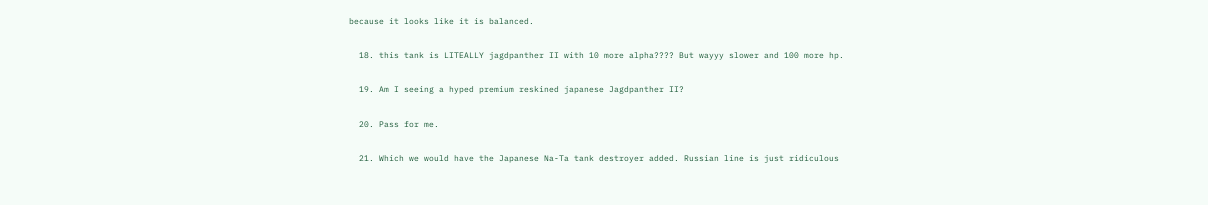because it looks like it is balanced.

  18. this tank is LITEALLY jagdpanther II with 10 more alpha???? But wayyy slower and 100 more hp.

  19. Am I seeing a hyped premium reskined japanese Jagdpanther II?

  20. Pass for me.

  21. Which we would have the Japanese Na-Ta tank destroyer added. Russian line is just ridiculous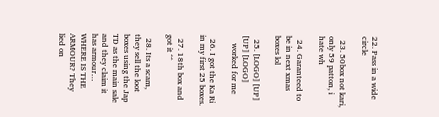22. Pass in a wide circle

  23. 50box not kari, only 59 patton, i hate wh

  24. Garanteed to be in next xmas boxes lol

  25. [LOGO] [UP] [UP] [LOGO]
    worked for me

  26. I got the Ka Ri in my first 25 boxes.

  27. 18th box and got it ^^

  28. Its a scam, they sell the loot boxes using the Jap TD as the main sale and they claim it has armour… WHERE IS THE ARMOUR? They lied on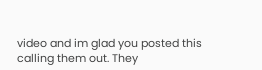video and im glad you posted this calling them out. They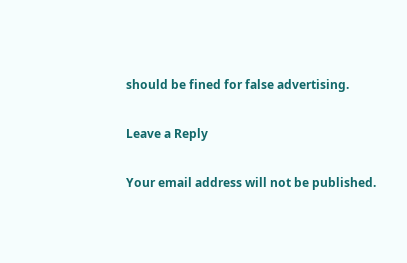should be fined for false advertising.

Leave a Reply

Your email address will not be published.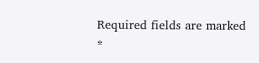Required fields are marked *